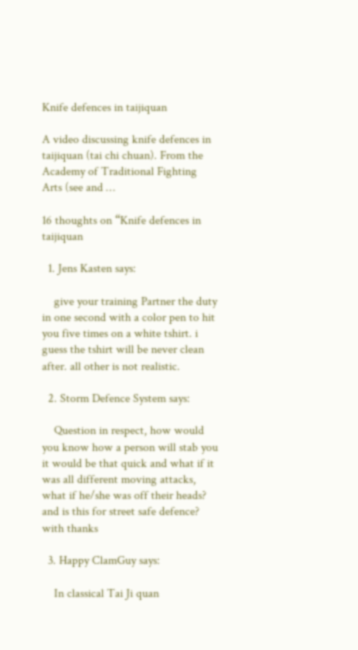Knife defences in taijiquan

A video discussing knife defences in taijiquan (tai chi chuan). From the Academy of Traditional Fighting Arts (see and …

16 thoughts on “Knife defences in taijiquan

  1. Jens Kasten says:

    give your training Partner the duty in one second with a color pen to hit you five times on a white tshirt. i guess the tshirt will be never clean after. all other is not realistic.

  2. Storm Defence System says:

    Question in respect, how would you know how a person will stab you it would be that quick and what if it was all different moving attacks, what if he/she was off their heads? and is this for street safe defence? with thanks

  3. Happy ClamGuy says:

    In classical Tai Ji quan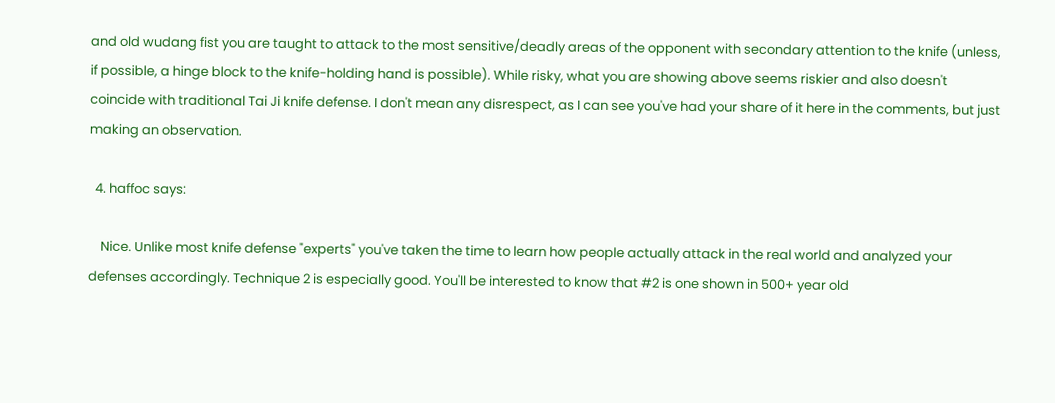and old wudang fist you are taught to attack to the most sensitive/deadly areas of the opponent with secondary attention to the knife (unless, if possible, a hinge block to the knife-holding hand is possible). While risky, what you are showing above seems riskier and also doesn't coincide with traditional Tai Ji knife defense. I don't mean any disrespect, as I can see you've had your share of it here in the comments, but just making an observation.

  4. haffoc says:

    Nice. Unlike most knife defense "experts" you've taken the time to learn how people actually attack in the real world and analyzed your defenses accordingly. Technique 2 is especially good. You'll be interested to know that #2 is one shown in 500+ year old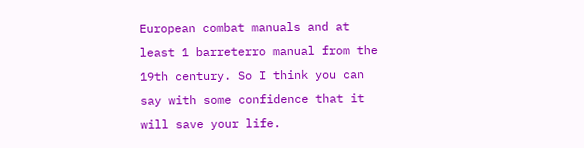European combat manuals and at least 1 barreterro manual from the 19th century. So I think you can say with some confidence that it will save your life.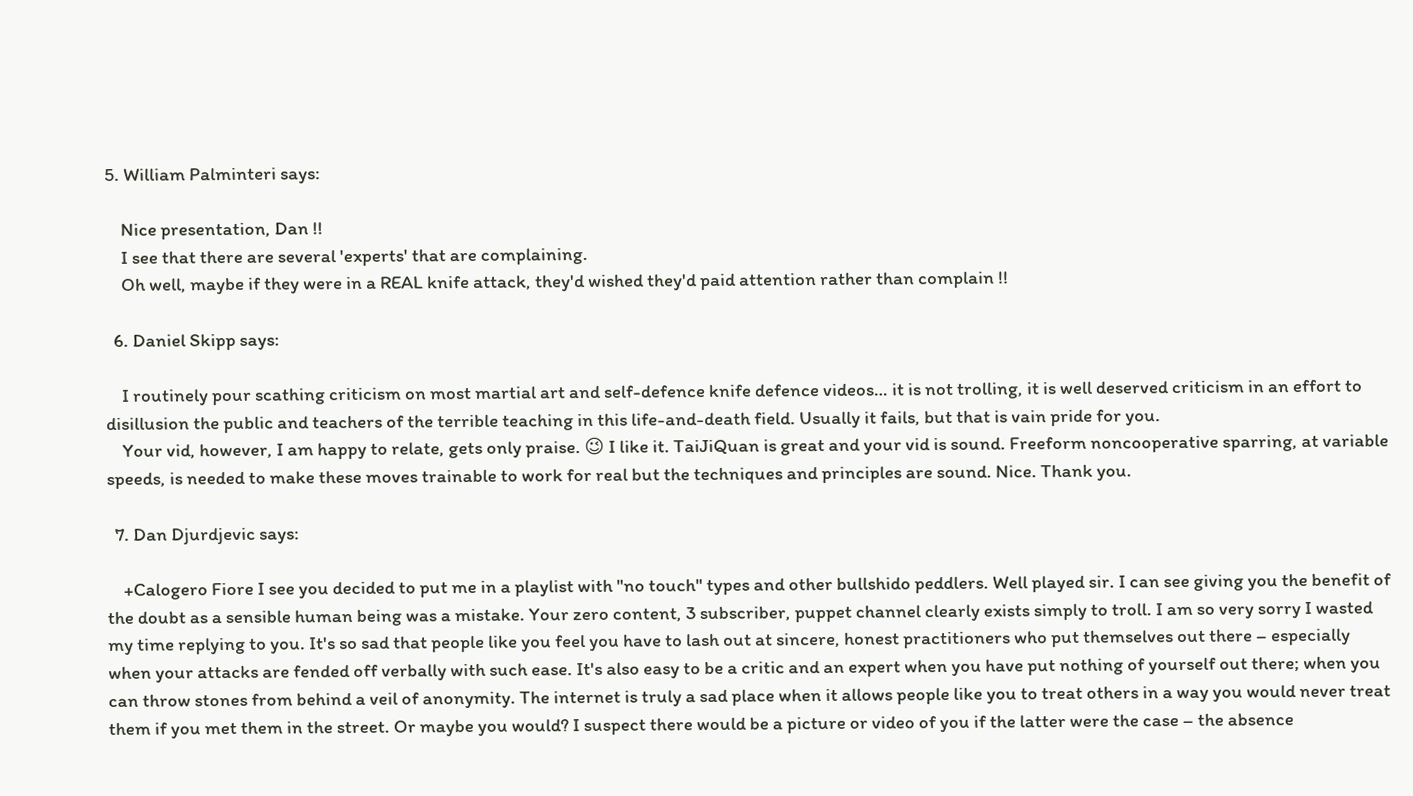5. William Palminteri says:

    Nice presentation, Dan !!
    I see that there are several 'experts' that are complaining.
    Oh well, maybe if they were in a REAL knife attack, they'd wished they'd paid attention rather than complain !!

  6. Daniel Skipp says:

    I routinely pour scathing criticism on most martial art and self-defence knife defence videos… it is not trolling, it is well deserved criticism in an effort to disillusion the public and teachers of the terrible teaching in this life-and-death field. Usually it fails, but that is vain pride for you.
    Your vid, however, I am happy to relate, gets only praise. 😉 I like it. TaiJiQuan is great and your vid is sound. Freeform noncooperative sparring, at variable speeds, is needed to make these moves trainable to work for real but the techniques and principles are sound. Nice. Thank you.

  7. Dan Djurdjevic says:

    +Calogero Fiore I see you decided to put me in a playlist with "no touch" types and other bullshido peddlers. Well played sir. I can see giving you the benefit of the doubt as a sensible human being was a mistake. Your zero content, 3 subscriber, puppet channel clearly exists simply to troll. I am so very sorry I wasted my time replying to you. It's so sad that people like you feel you have to lash out at sincere, honest practitioners who put themselves out there – especially when your attacks are fended off verbally with such ease. It's also easy to be a critic and an expert when you have put nothing of yourself out there; when you can throw stones from behind a veil of anonymity. The internet is truly a sad place when it allows people like you to treat others in a way you would never treat them if you met them in the street. Or maybe you would? I suspect there would be a picture or video of you if the latter were the case – the absence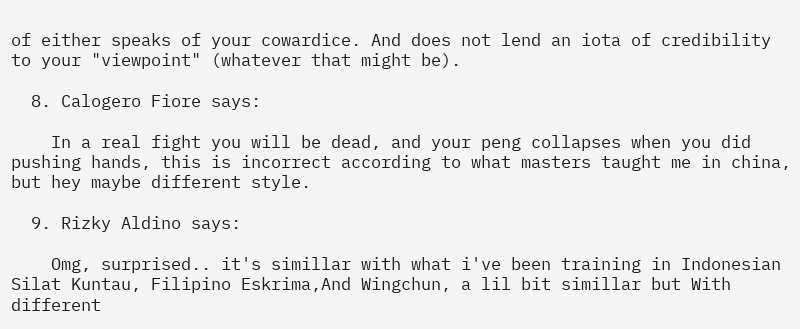of either speaks of your cowardice. And does not lend an iota of credibility to your "viewpoint" (whatever that might be).

  8. Calogero Fiore says:

    In a real fight you will be dead, and your peng collapses when you did pushing hands, this is incorrect according to what masters taught me in china, but hey maybe different style.

  9. Rizky Aldino says:

    Omg, surprised.. it's simillar with what i've been training in Indonesian Silat Kuntau, Filipino Eskrima,And Wingchun, a lil bit simillar but With different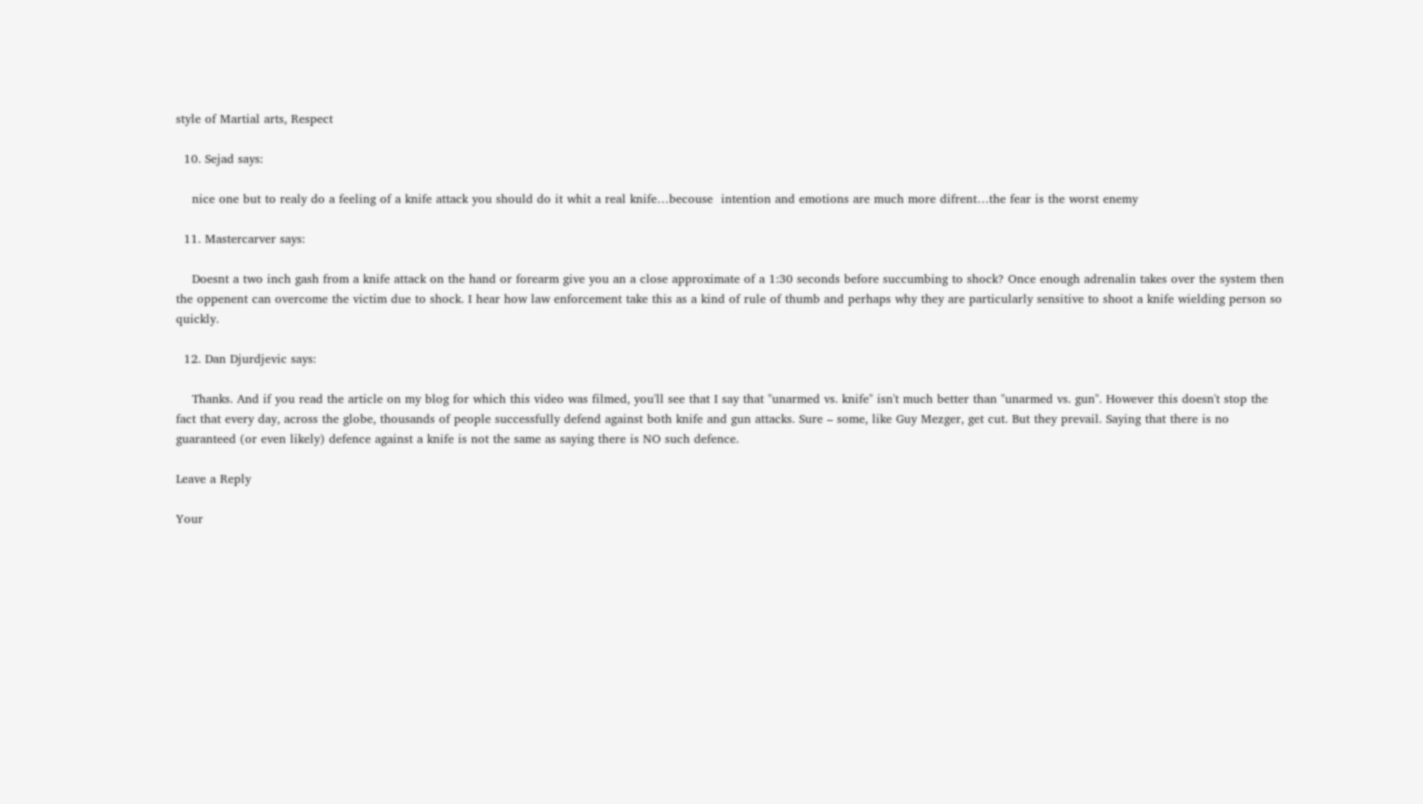style of Martial arts, Respect

  10. Sejad says:

    nice one but to realy do a feeling of a knife attack you should do it whit a real knife…becouse  intention and emotions are much more difrent…the fear is the worst enemy

  11. Mastercarver says:

    Doesnt a two inch gash from a knife attack on the hand or forearm give you an a close approximate of a 1:30 seconds before succumbing to shock? Once enough adrenalin takes over the system then the oppenent can overcome the victim due to shock. I hear how law enforcement take this as a kind of rule of thumb and perhaps why they are particularly sensitive to shoot a knife wielding person so quickly.

  12. Dan Djurdjevic says:

    Thanks. And if you read the article on my blog for which this video was filmed, you'll see that I say that "unarmed vs. knife" isn't much better than "unarmed vs. gun". However this doesn't stop the fact that every day, across the globe, thousands of people successfully defend against both knife and gun attacks. Sure – some, like Guy Mezger, get cut. But they prevail. Saying that there is no guaranteed (or even likely) defence against a knife is not the same as saying there is NO such defence.

Leave a Reply

Your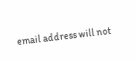email address will not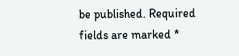be published. Required fields are marked *